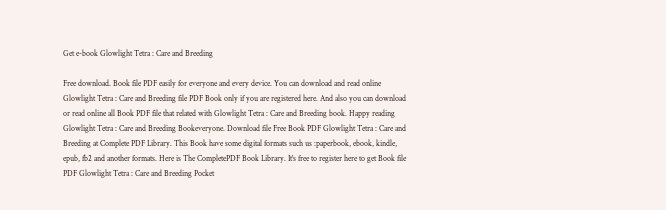Get e-book Glowlight Tetra : Care and Breeding

Free download. Book file PDF easily for everyone and every device. You can download and read online Glowlight Tetra : Care and Breeding file PDF Book only if you are registered here. And also you can download or read online all Book PDF file that related with Glowlight Tetra : Care and Breeding book. Happy reading Glowlight Tetra : Care and Breeding Bookeveryone. Download file Free Book PDF Glowlight Tetra : Care and Breeding at Complete PDF Library. This Book have some digital formats such us :paperbook, ebook, kindle, epub, fb2 and another formats. Here is The CompletePDF Book Library. It's free to register here to get Book file PDF Glowlight Tetra : Care and Breeding Pocket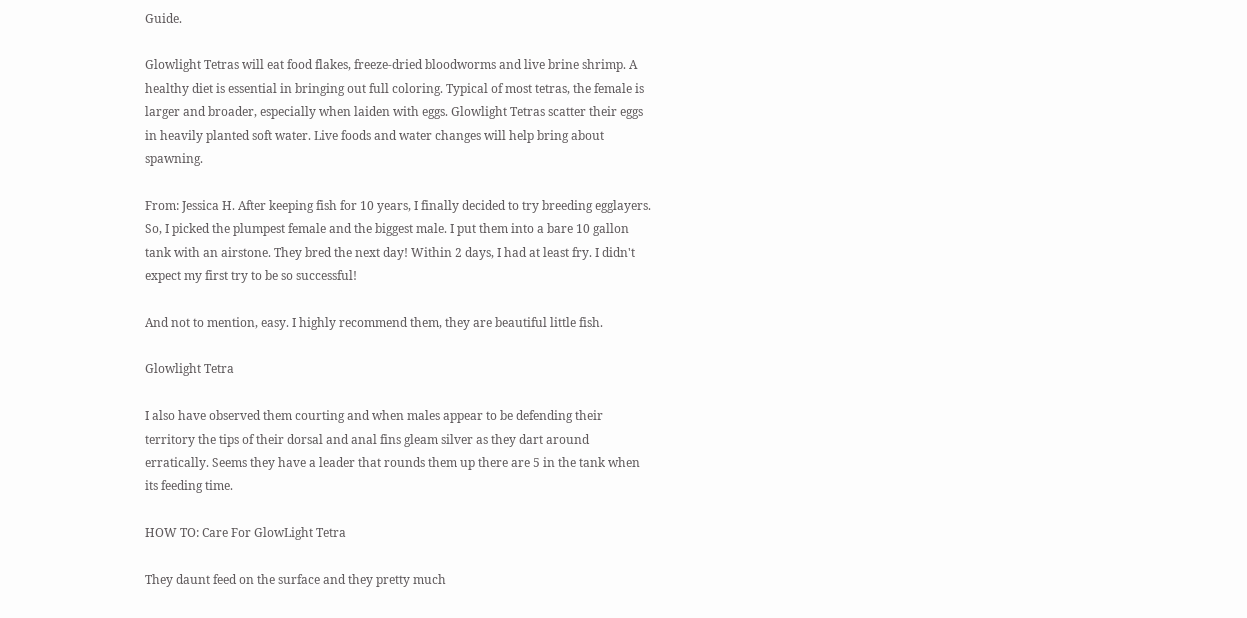Guide.

Glowlight Tetras will eat food flakes, freeze-dried bloodworms and live brine shrimp. A healthy diet is essential in bringing out full coloring. Typical of most tetras, the female is larger and broader, especially when laiden with eggs. Glowlight Tetras scatter their eggs in heavily planted soft water. Live foods and water changes will help bring about spawning.

From: Jessica H. After keeping fish for 10 years, I finally decided to try breeding egglayers. So, I picked the plumpest female and the biggest male. I put them into a bare 10 gallon tank with an airstone. They bred the next day! Within 2 days, I had at least fry. I didn't expect my first try to be so successful!

And not to mention, easy. I highly recommend them, they are beautiful little fish.

Glowlight Tetra

I also have observed them courting and when males appear to be defending their territory the tips of their dorsal and anal fins gleam silver as they dart around erratically. Seems they have a leader that rounds them up there are 5 in the tank when its feeding time.

HOW TO: Care For GlowLight Tetra

They daunt feed on the surface and they pretty much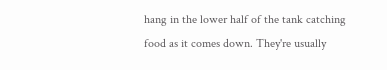hang in the lower half of the tank catching food as it comes down. They're usually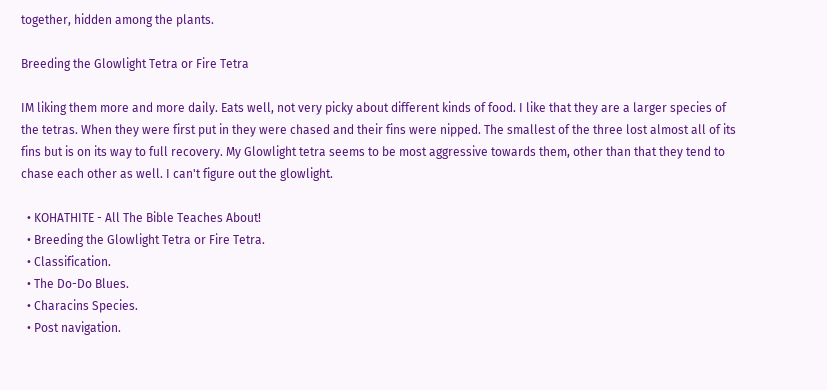together, hidden among the plants.

Breeding the Glowlight Tetra or Fire Tetra

IM liking them more and more daily. Eats well, not very picky about different kinds of food. I like that they are a larger species of the tetras. When they were first put in they were chased and their fins were nipped. The smallest of the three lost almost all of its fins but is on its way to full recovery. My Glowlight tetra seems to be most aggressive towards them, other than that they tend to chase each other as well. I can't figure out the glowlight.

  • KOHATHITE - All The Bible Teaches About!
  • Breeding the Glowlight Tetra or Fire Tetra.
  • Classification.
  • The Do-Do Blues.
  • Characins Species.
  • Post navigation.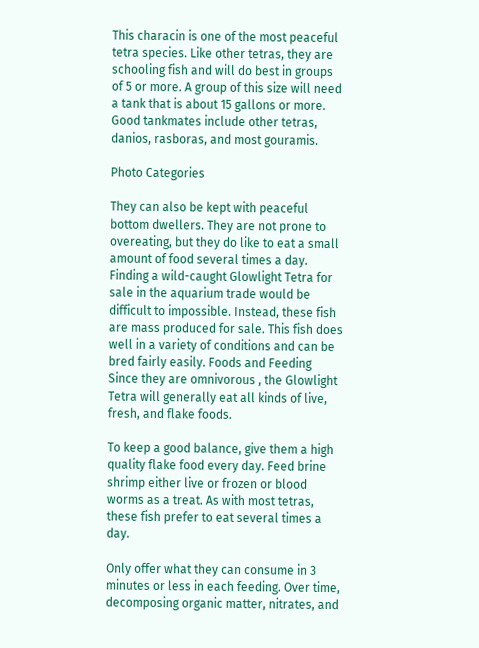This characin is one of the most peaceful tetra species. Like other tetras, they are schooling fish and will do best in groups of 5 or more. A group of this size will need a tank that is about 15 gallons or more. Good tankmates include other tetras, danios, rasboras, and most gouramis.

Photo Categories

They can also be kept with peaceful bottom dwellers. They are not prone to overeating, but they do like to eat a small amount of food several times a day. Finding a wild-caught Glowlight Tetra for sale in the aquarium trade would be difficult to impossible. Instead, these fish are mass produced for sale. This fish does well in a variety of conditions and can be bred fairly easily. Foods and Feeding Since they are omnivorous , the Glowlight Tetra will generally eat all kinds of live, fresh, and flake foods.

To keep a good balance, give them a high quality flake food every day. Feed brine shrimp either live or frozen or blood worms as a treat. As with most tetras, these fish prefer to eat several times a day.

Only offer what they can consume in 3 minutes or less in each feeding. Over time, decomposing organic matter, nitrates, and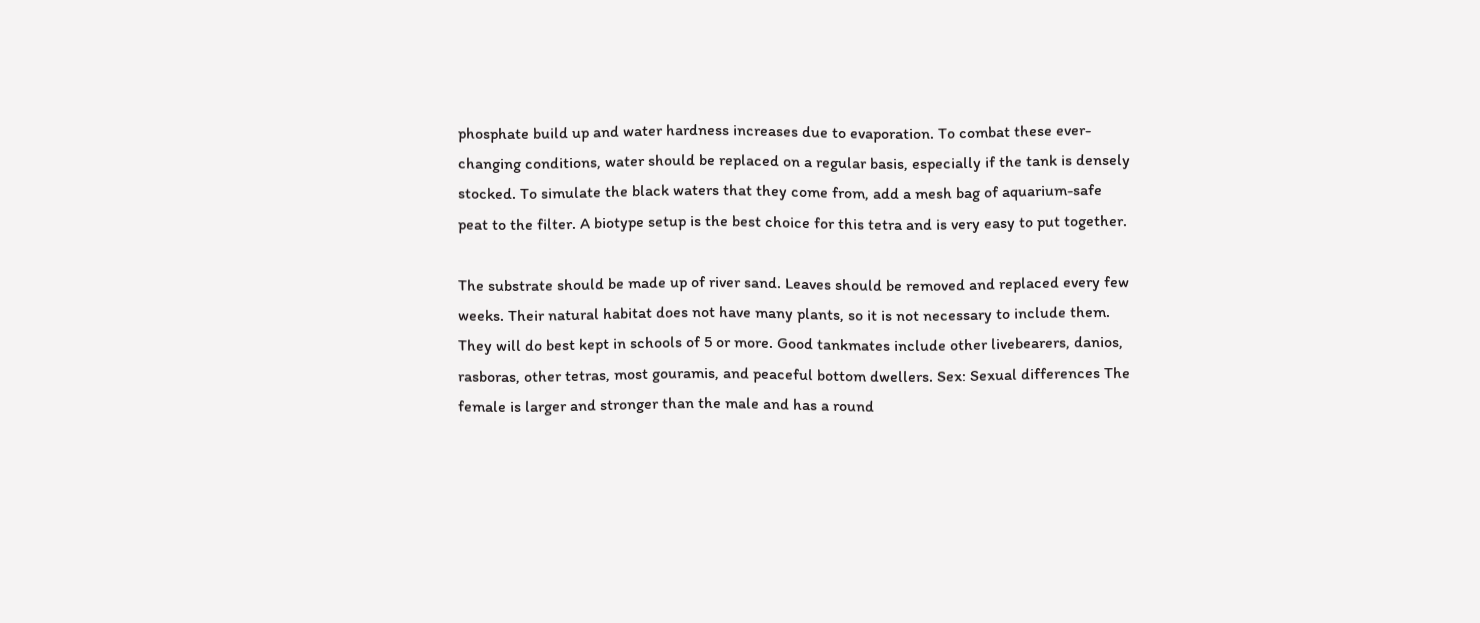phosphate build up and water hardness increases due to evaporation. To combat these ever-changing conditions, water should be replaced on a regular basis, especially if the tank is densely stocked. To simulate the black waters that they come from, add a mesh bag of aquarium-safe peat to the filter. A biotype setup is the best choice for this tetra and is very easy to put together.

The substrate should be made up of river sand. Leaves should be removed and replaced every few weeks. Their natural habitat does not have many plants, so it is not necessary to include them. They will do best kept in schools of 5 or more. Good tankmates include other livebearers, danios, rasboras, other tetras, most gouramis, and peaceful bottom dwellers. Sex: Sexual differences The female is larger and stronger than the male and has a round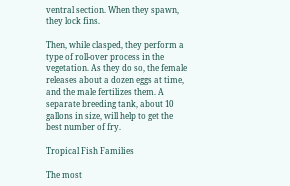ventral section. When they spawn, they lock fins.

Then, while clasped, they perform a type of roll-over process in the vegetation. As they do so, the female releases about a dozen eggs at time, and the male fertilizes them. A separate breeding tank, about 10 gallons in size, will help to get the best number of fry.

Tropical Fish Families

The most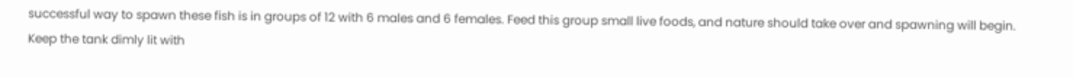successful way to spawn these fish is in groups of 12 with 6 males and 6 females. Feed this group small live foods, and nature should take over and spawning will begin. Keep the tank dimly lit with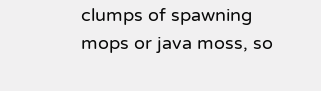clumps of spawning mops or java moss, so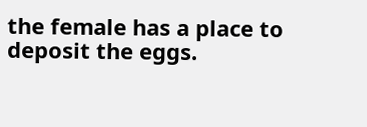the female has a place to deposit the eggs.